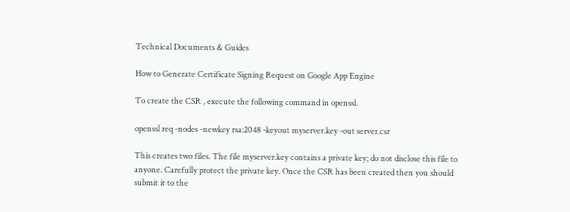Technical Documents & Guides

How to Generate Certificate Signing Request on Google App Engine

To create the CSR , execute the following command in openssl.

openssl req -nodes -newkey rsa:2048 -keyout myserver.key -out server.csr

This creates two files. The file myserver.key contains a private key; do not disclose this file to anyone. Carefully protect the private key. Once the CSR has been created then you should submit it to the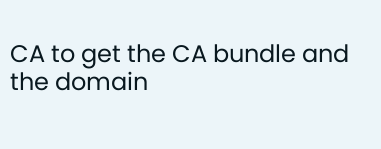CA to get the CA bundle and the domain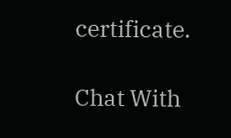certificate.

Chat With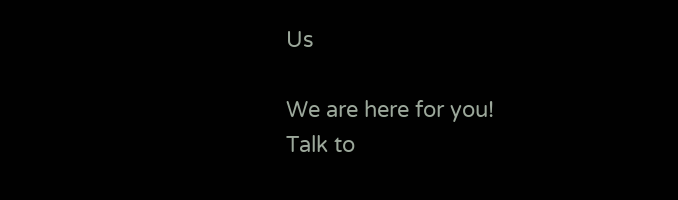Us

We are here for you!
Talk to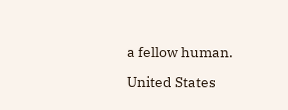a fellow human.

United States